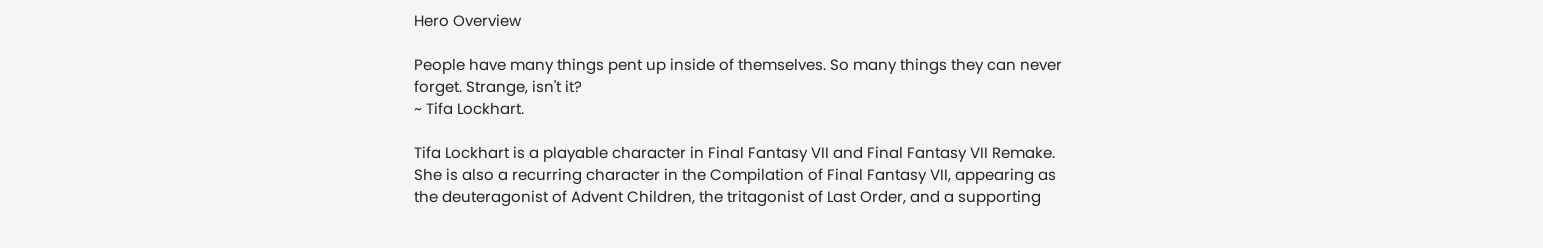Hero Overview

People have many things pent up inside of themselves. So many things they can never forget. Strange, isn't it?
~ Tifa Lockhart.

Tifa Lockhart is a playable character in Final Fantasy VII and Final Fantasy VII Remake. She is also a recurring character in the Compilation of Final Fantasy VII, appearing as the deuteragonist of Advent Children, the tritagonist of Last Order, and a supporting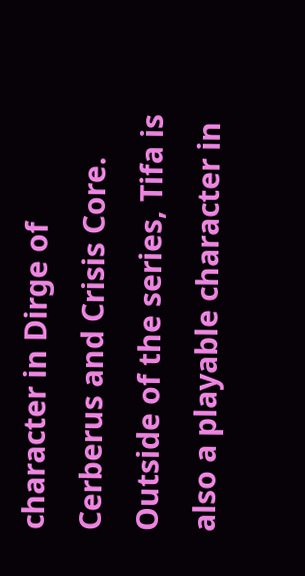character in Dirge of Cerberus and Crisis Core. Outside of the series, Tifa is also a playable character in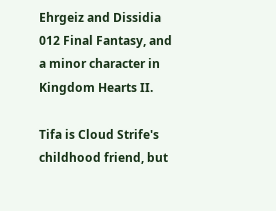Ehrgeiz and Dissidia 012 Final Fantasy, and a minor character in Kingdom Hearts II.

Tifa is Cloud Strife's childhood friend, but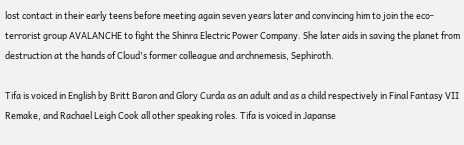lost contact in their early teens before meeting again seven years later and convincing him to join the eco-terrorist group AVALANCHE to fight the Shinra Electric Power Company. She later aids in saving the planet from destruction at the hands of Cloud's former colleague and archnemesis, Sephiroth.

Tifa is voiced in English by Britt Baron and Glory Curda as an adult and as a child respectively in Final Fantasy VII Remake, and Rachael Leigh Cook all other speaking roles. Tifa is voiced in Japanse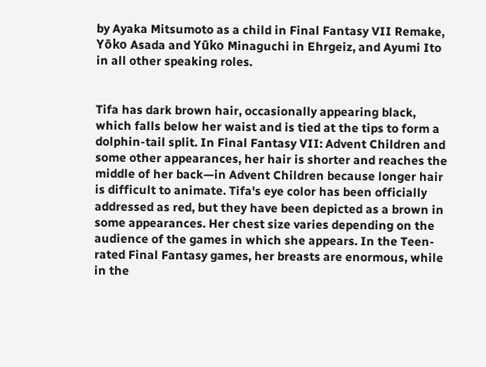by Ayaka Mitsumoto as a child in Final Fantasy VII Remake, Yōko Asada and Yūko Minaguchi in Ehrgeiz, and Ayumi Ito in all other speaking roles.


Tifa has dark brown hair, occasionally appearing black, which falls below her waist and is tied at the tips to form a dolphin-tail split. In Final Fantasy VII: Advent Children and some other appearances, her hair is shorter and reaches the middle of her back—in Advent Children because longer hair is difficult to animate. Tifa's eye color has been officially addressed as red, but they have been depicted as a brown in some appearances. Her chest size varies depending on the audience of the games in which she appears. In the Teen-rated Final Fantasy games, her breasts are enormous, while in the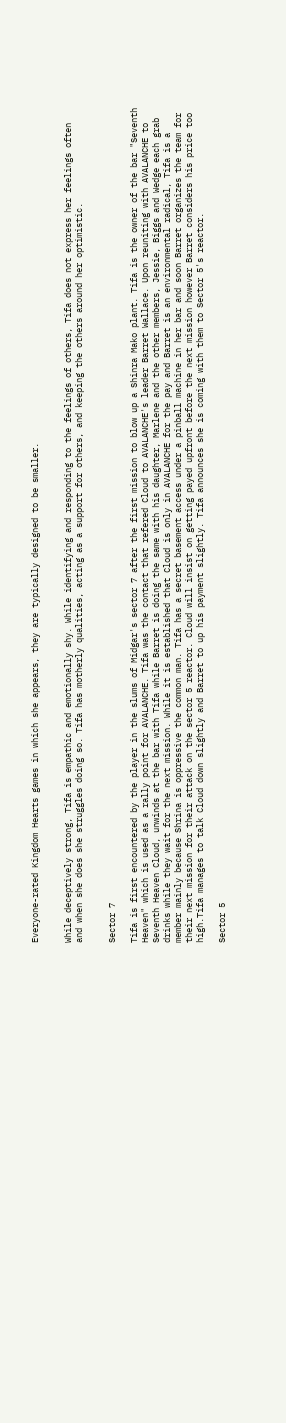Everyone-rated Kingdom Hearts games in which she appears, they are typically designed to be smaller.


While deceptively strong, Tifa is empathic and emotionally shy. While identifying and responding to the feelings of others, Tifa does not express her feelings often and when she does she struggles doing so. Tifa has motherly qualities, acting as a support for others, and keeping the others around her optimistic.


Sector 7

Tifa is first encountered by the player in the slums of Midgar's sector 7 after the first mission to blow up a Shinra Mako plant. Tifa is the owner of the bar "Seventh Heaven" which is used as a rally point for AVALANCHE. Tifa was the contact that refered Cloud to AVALANCHE's leader Barret Wallace. Upon reuniting with AVALANCHE to Seventh Heaven Cloud, unwinds at the bar with Tifa while Barret is doing the same with his daughter, Marlene and the other members, Jessie, Biggs and Wedge each grab drinks while they wait for the next mission. While it is established that Cloud is only in AVALANCHE for the pay and Barret is an environmental radical, Tifa is a member mainly because Shrina is oppressive the common man. Tifa has a secret basement access under a pinball machine in her bar and soon Barret organizes the team for their next mission for their attack on the sector 5 reactor. Cloud will insist on getting payed upfront before the next mission however Barret considers his price too high.Tifa manages to talk Cloud down slightly and Barret to up his payment slightly. Tifa announces she is coming with them to Sector 5's reactor.

Sector 5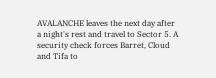AVALANCHE leaves the next day after a night's rest and travel to Sector 5. A security check forces Barret, Cloud and Tifa to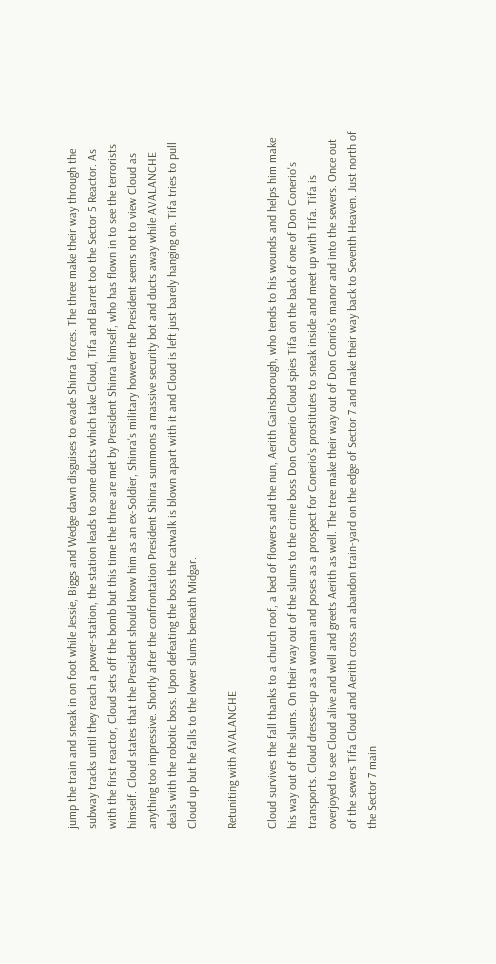jump the train and sneak in on foot while Jessie, Biggs and Wedge dawn disguises to evade Shinra forces. The three make their way through the subway tracks until they reach a power-station, the station leads to some ducts which take Cloud, Tifa and Barret too the Sector 5 Reactor. As with the first reactor, Cloud sets off the bomb but this time the three are met by President Shinra himself, who has flown in to see the terrorists himself. Cloud states that the President should know him as an ex-Soldier, Shinra's military however the President seems not to view Cloud as anything too impressive. Shortly after the confrontation President Shinra summons a massive security bot and ducts away while AVALANCHE deals with the robotic boss. Upon defeating the boss the catwalk is blown apart with it and Cloud is left just barely hanging on. Tifa tries to pull Cloud up but he falls to the lower slums beneath Midgar.

Retuniting with AVALANCHE

Cloud survives the fall thanks to a church roof, a bed of flowers and the nun, Aerith Gainsborough, who tends to his wounds and helps him make his way out of the slums. On their way out of the slums to the crime boss Don Conerio Cloud spies Tifa on the back of one of Don Conerio's transports. Cloud dresses-up as a woman and poses as a prospect for Conerio's prostitutes to sneak inside and meet up with Tifa. Tifa is overjoyed to see Cloud alive and well and greets Aerith as well. The tree make their way out of Don Conrio's manor and into the sewers. Once out of the sewers Tifa Cloud and Aerith cross an abandon train-yard on the edge of Sector 7 and make their way back to Seventh Heaven. Just north of the Sector 7 main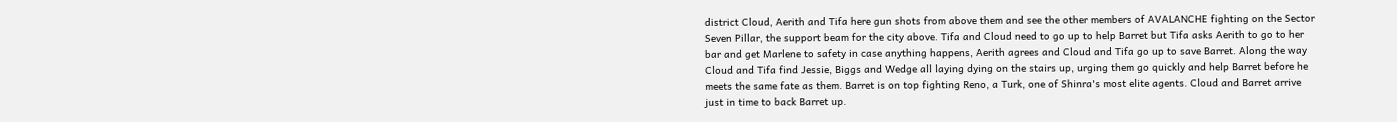district Cloud, Aerith and Tifa here gun shots from above them and see the other members of AVALANCHE fighting on the Sector Seven Pillar, the support beam for the city above. Tifa and Cloud need to go up to help Barret but Tifa asks Aerith to go to her bar and get Marlene to safety in case anything happens, Aerith agrees and Cloud and Tifa go up to save Barret. Along the way Cloud and Tifa find Jessie, Biggs and Wedge all laying dying on the stairs up, urging them go quickly and help Barret before he meets the same fate as them. Barret is on top fighting Reno, a Turk, one of Shinra's most elite agents. Cloud and Barret arrive just in time to back Barret up.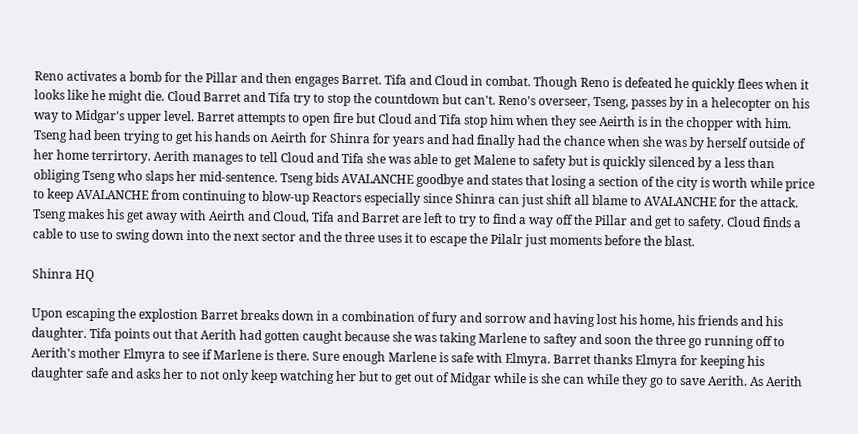Reno activates a bomb for the Pillar and then engages Barret. Tifa and Cloud in combat. Though Reno is defeated he quickly flees when it looks like he might die. Cloud Barret and Tifa try to stop the countdown but can't. Reno's overseer, Tseng, passes by in a helecopter on his way to Midgar's upper level. Barret attempts to open fire but Cloud and Tifa stop him when they see Aeirth is in the chopper with him. Tseng had been trying to get his hands on Aeirth for Shinra for years and had finally had the chance when she was by herself outside of her home terrirtory. Aerith manages to tell Cloud and Tifa she was able to get Malene to safety but is quickly silenced by a less than obliging Tseng who slaps her mid-sentence. Tseng bids AVALANCHE goodbye and states that losing a section of the city is worth while price to keep AVALANCHE from continuing to blow-up Reactors especially since Shinra can just shift all blame to AVALANCHE for the attack. Tseng makes his get away with Aeirth and Cloud, Tifa and Barret are left to try to find a way off the Pillar and get to safety. Cloud finds a cable to use to swing down into the next sector and the three uses it to escape the Pilalr just moments before the blast.

Shinra HQ

Upon escaping the explostion Barret breaks down in a combination of fury and sorrow and having lost his home, his friends and his daughter. Tifa points out that Aerith had gotten caught because she was taking Marlene to saftey and soon the three go running off to Aerith's mother Elmyra to see if Marlene is there. Sure enough Marlene is safe with Elmyra. Barret thanks Elmyra for keeping his daughter safe and asks her to not only keep watching her but to get out of Midgar while is she can while they go to save Aerith. As Aerith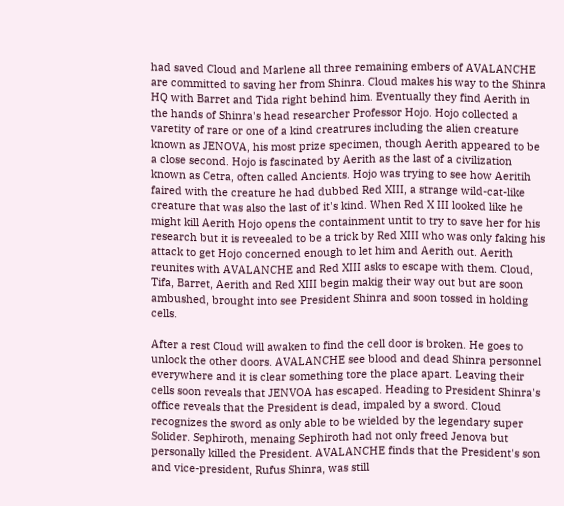had saved Cloud and Marlene all three remaining embers of AVALANCHE are committed to saving her from Shinra. Cloud makes his way to the Shinra HQ with Barret and Tida right behind him. Eventually they find Aerith in the hands of Shinra's head researcher Professor Hojo. Hojo collected a varetity of rare or one of a kind creatrures including the alien creature known as JENOVA, his most prize specimen, though Aerith appeared to be a close second. Hojo is fascinated by Aerith as the last of a civilization known as Cetra, often called Ancients. Hojo was trying to see how Aeritih faired with the creature he had dubbed Red XIII, a strange wild-cat-like creature that was also the last of it's kind. When Red X III looked like he might kill Aerith Hojo opens the containment untit to try to save her for his research but it is reveealed to be a trick by Red XIII who was only faking his attack to get Hojo concerned enough to let him and Aerith out. Aerith reunites with AVALANCHE and Red XIII asks to escape with them. Cloud, Tifa, Barret, Aerith and Red XIII begin makig their way out but are soon ambushed, brought into see President Shinra and soon tossed in holding cells.

After a rest Cloud will awaken to find the cell door is broken. He goes to unlock the other doors. AVALANCHE see blood and dead Shinra personnel everywhere and it is clear something tore the place apart. Leaving their cells soon reveals that JENVOA has escaped. Heading to President Shinra's office reveals that the President is dead, impaled by a sword. Cloud recognizes the sword as only able to be wielded by the legendary super Solider. Sephiroth, menaing Sephiroth had not only freed Jenova but personally killed the President. AVALANCHE finds that the President's son and vice-president, Rufus Shinra, was still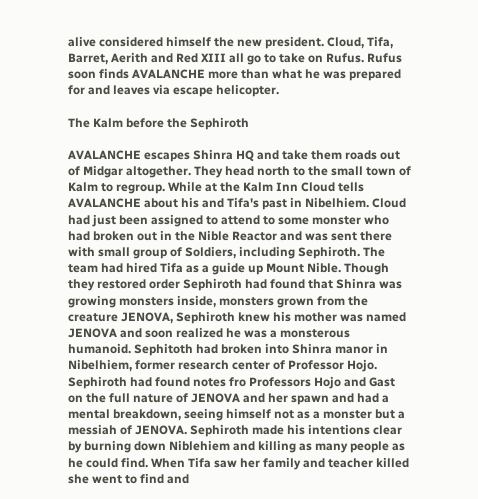alive considered himself the new president. Cloud, Tifa, Barret, Aerith and Red XIII all go to take on Rufus. Rufus soon finds AVALANCHE more than what he was prepared for and leaves via escape helicopter.

The Kalm before the Sephiroth

AVALANCHE escapes Shinra HQ and take them roads out of Midgar altogether. They head north to the small town of Kalm to regroup. While at the Kalm Inn Cloud tells AVALANCHE about his and Tifa's past in Nibelhiem. Cloud had just been assigned to attend to some monster who had broken out in the Nible Reactor and was sent there with small group of Soldiers, including Sephiroth. The team had hired Tifa as a guide up Mount Nible. Though they restored order Sephiroth had found that Shinra was growing monsters inside, monsters grown from the creature JENOVA, Sephiroth knew his mother was named JENOVA and soon realized he was a monsterous humanoid. Sephitoth had broken into Shinra manor in Nibelhiem, former research center of Professor Hojo. Sephiroth had found notes fro Professors Hojo and Gast on the full nature of JENOVA and her spawn and had a mental breakdown, seeing himself not as a monster but a messiah of JENOVA. Sephiroth made his intentions clear by burning down Niblehiem and killing as many people as he could find. When Tifa saw her family and teacher killed she went to find and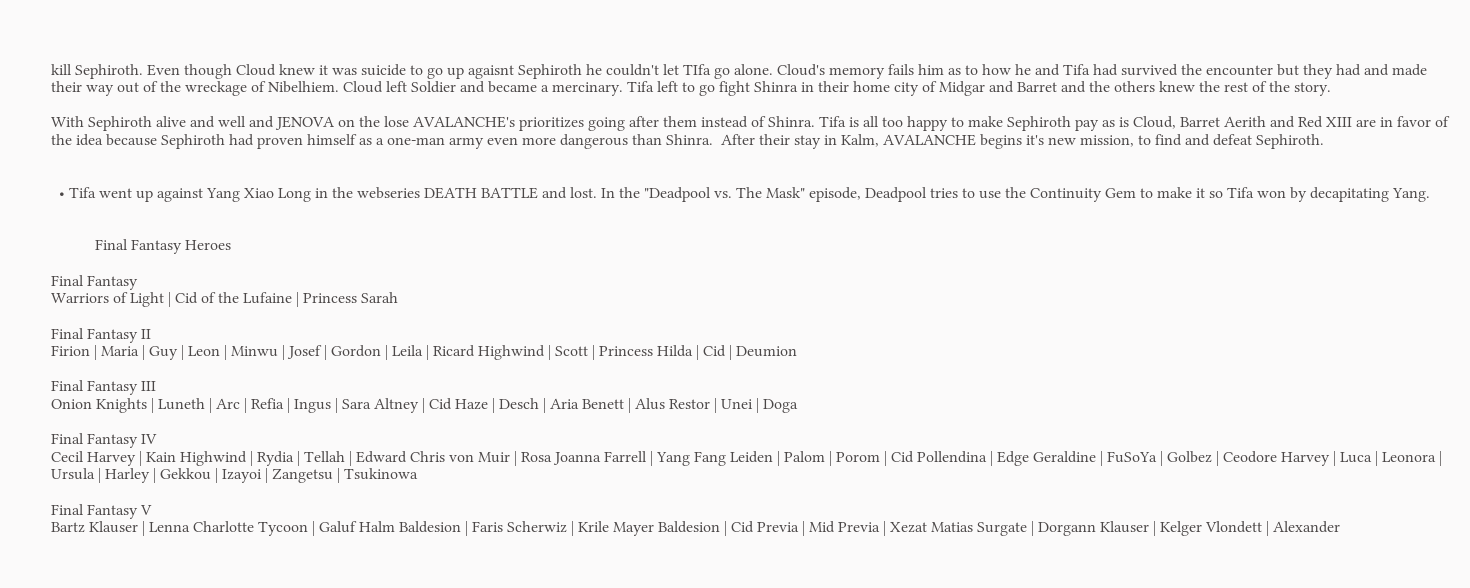kill Sephiroth. Even though Cloud knew it was suicide to go up agaisnt Sephiroth he couldn't let TIfa go alone. Cloud's memory fails him as to how he and Tifa had survived the encounter but they had and made their way out of the wreckage of Nibelhiem. Cloud left Soldier and became a mercinary. Tifa left to go fight Shinra in their home city of Midgar and Barret and the others knew the rest of the story.

With Sephiroth alive and well and JENOVA on the lose AVALANCHE's prioritizes going after them instead of Shinra. Tifa is all too happy to make Sephiroth pay as is Cloud, Barret Aerith and Red XIII are in favor of the idea because Sephiroth had proven himself as a one-man army even more dangerous than Shinra.  After their stay in Kalm, AVALANCHE begins it's new mission, to find and defeat Sephiroth.


  • Tifa went up against Yang Xiao Long in the webseries DEATH BATTLE and lost. In the "Deadpool vs. The Mask" episode, Deadpool tries to use the Continuity Gem to make it so Tifa won by decapitating Yang.


           Final Fantasy Heroes

Final Fantasy
Warriors of Light | Cid of the Lufaine | Princess Sarah

Final Fantasy II
Firion | Maria | Guy | Leon | Minwu | Josef | Gordon | Leila | Ricard Highwind | Scott | Princess Hilda | Cid | Deumion

Final Fantasy III
Onion Knights | Luneth | Arc | Refia | Ingus | Sara Altney | Cid Haze | Desch | Aria Benett | Alus Restor | Unei | Doga

Final Fantasy IV
Cecil Harvey | Kain Highwind | Rydia | Tellah | Edward Chris von Muir | Rosa Joanna Farrell | Yang Fang Leiden | Palom | Porom | Cid Pollendina | Edge Geraldine | FuSoYa | Golbez | Ceodore Harvey | Luca | Leonora | Ursula | Harley | Gekkou | Izayoi | Zangetsu | Tsukinowa

Final Fantasy V
Bartz Klauser | Lenna Charlotte Tycoon | Galuf Halm Baldesion | Faris Scherwiz | Krile Mayer Baldesion | Cid Previa | Mid Previa | Xezat Matias Surgate | Dorgann Klauser | Kelger Vlondett | Alexander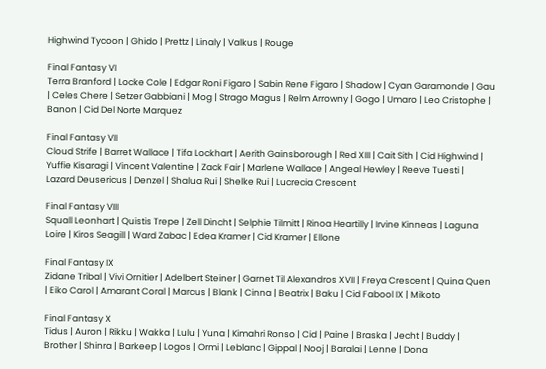Highwind Tycoon | Ghido | Prettz | Linaly | Valkus | Rouge

Final Fantasy VI
Terra Branford | Locke Cole | Edgar Roni Figaro | Sabin Rene Figaro | Shadow | Cyan Garamonde | Gau | Celes Chere | Setzer Gabbiani | Mog | Strago Magus | Relm Arrowny | Gogo | Umaro | Leo Cristophe | Banon | Cid Del Norte Marquez

Final Fantasy VII
Cloud Strife | Barret Wallace | Tifa Lockhart | Aerith Gainsborough | Red XIII | Cait Sith | Cid Highwind | Yuffie Kisaragi | Vincent Valentine | Zack Fair | Marlene Wallace | Angeal Hewley | Reeve Tuesti | Lazard Deusericus | Denzel | Shalua Rui | Shelke Rui | Lucrecia Crescent

Final Fantasy VIII
Squall Leonhart | Quistis Trepe | Zell Dincht | Selphie Tilmitt | Rinoa Heartilly | Irvine Kinneas | Laguna Loire | Kiros Seagill | Ward Zabac | Edea Kramer | Cid Kramer | Ellone

Final Fantasy IX
Zidane Tribal | Vivi Ornitier | Adelbert Steiner | Garnet Til Alexandros XVII | Freya Crescent | Quina Quen | Eiko Carol | Amarant Coral | Marcus | Blank | Cinna | Beatrix | Baku | Cid Fabool IX | Mikoto

Final Fantasy X
Tidus | Auron | Rikku | Wakka | Lulu | Yuna | Kimahri Ronso | Cid | Paine | Braska | Jecht | Buddy | Brother | Shinra | Barkeep | Logos | Ormi | Leblanc | Gippal | Nooj | Baralai | Lenne | Dona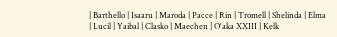| Barthello | Isaaru | Maroda | Pacce | Rin | Tromell | Shelinda | Elma | Lucil | Yaibal | Clasko | Maechen | O'aka XXIII | Kelk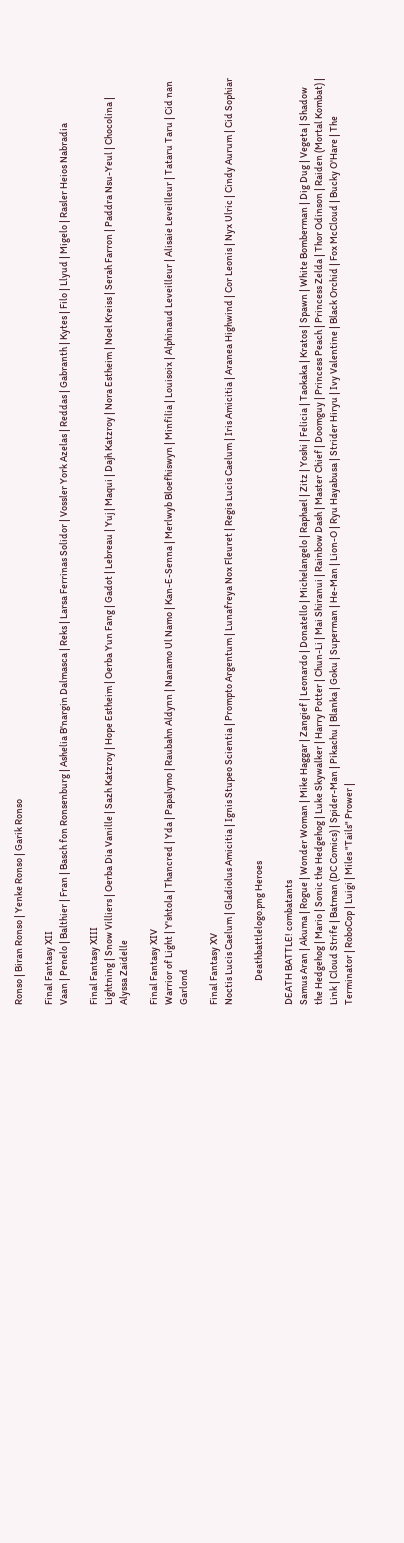Ronso | Biran Ronso | Yenke Ronso | Garik Ronso

Final Fantasy XII
Vaan | Penelo | Balthier | Fran | Basch fon Ronsenburg | Ashelia B'nargin Dalmasca | Reks | Larsa Ferrinas Solidor | Vossler York Azelas | Reddas | Gabranth | Kytes | Filo | Llyud | Migelo | Rasler Heios Nabradia

Final Fantasy XIII
Lightning | Snow Villiers | Oerba Dia Vanille | Sazh Katzroy | Hope Estheim | Oerba Yun Fang | Gadot | Lebreau | Yuj | Maqui | Dajh Katzroy | Nora Estheim | Noel Kreiss | Serah Farron | Paddra Nsu-Yeul | Chocolina | Alyssa Zaidelle

Final Fantasy XIV
Warrior of Light | Y'shtola | Thancred | Yda | Papalymo | Raubahn Aldynn | Nanamo Ul Namo | Kan-E-Senna | Merlwyb Bloefhiswyn | Minfilia | Louisoix | Alphinaud Leveilleur | Alisaie Leveilleur | Tataru Taru | Cid nan Garlond

Final Fantasy XV
Noctis Lucis Caelum | Gladiolus Amicitia | Ignis Stupeo Scientia | Prompto Argentum | Lunafreya Nox Fleuret | Regis Lucis Caelum | Iris Amicitia | Aranea Highwind | Cor Leonis | Nyx Ulric | Cindy Aurum | Cid Sophiar

            Deathbattlelogo.png Heroes

DEATH BATTLE! combatants
Samus Aran | Akuma | Rogue | Wonder Woman | Mike Haggar | Zangief | Leonardo | Donatello | Michelangelo | Raphael | Zitz | Yoshi | Felicia | Taokaka | Kratos | Spawn | White Bomberman | Dig Dug | Vegeta | Shadow the Hedgehog | Mario | Sonic the Hedgehog | Luke Skywalker | Harry Potter | Chun-Li | Mai Shiranui | Rainbow Dash | Master Chief | Doomguy | Princess Peach | Princess Zelda | Thor Odinson | Raiden (Mortal Kombat) | Link | Cloud Strife | Batman (DC Comics) | Spider-Man | Pikachu | Blanka | Goku | Superman | He-Man | Lion-O | Ryu Hayabusa | Strider Hiryu | Ivy Valentine | Black Orchid | Fox McCloud | Bucky O'Hare | The Terminator | RoboCop | Luigi | Miles "Tails" Prower |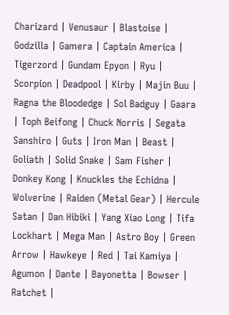Charizard | Venusaur | Blastoise | Godzilla | Gamera | Captain America | Tigerzord | Gundam Epyon | Ryu | Scorpion | Deadpool | Kirby | Majin Buu | Ragna the Bloodedge | Sol Badguy | Gaara | Toph Beifong | Chuck Norris | Segata Sanshiro | Guts | Iron Man | Beast | Goliath | Solid Snake | Sam Fisher | Donkey Kong | Knuckles the Echidna | Wolverine | Raiden (Metal Gear) | Hercule Satan | Dan Hibiki | Yang Xiao Long | Tifa Lockhart | Mega Man | Astro Boy | Green Arrow | Hawkeye | Red | Tai Kamiya | Agumon | Dante | Bayonetta | Bowser | Ratchet |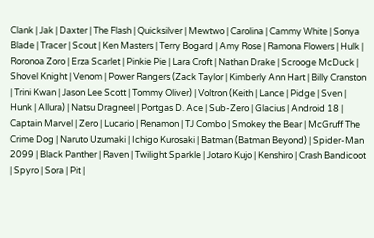Clank | Jak | Daxter | The Flash | Quicksilver | Mewtwo | Carolina | Cammy White | Sonya Blade | Tracer | Scout | Ken Masters | Terry Bogard | Amy Rose | Ramona Flowers | Hulk | Roronoa Zoro | Erza Scarlet | Pinkie Pie | Lara Croft | Nathan Drake | Scrooge McDuck | Shovel Knight | Venom | Power Rangers (Zack Taylor | Kimberly Ann Hart | Billy Cranston | Trini Kwan | Jason Lee Scott | Tommy Oliver) | Voltron (Keith | Lance | Pidge | Sven | Hunk | Allura) | Natsu Dragneel | Portgas D. Ace | Sub-Zero | Glacius | Android 18 | Captain Marvel | Zero | Lucario | Renamon | TJ Combo | Smokey the Bear | McGruff The Crime Dog | Naruto Uzumaki | Ichigo Kurosaki | Batman (Batman Beyond) | Spider-Man 2099 | Black Panther | Raven | Twilight Sparkle | Jotaro Kujo | Kenshiro | Crash Bandicoot | Spyro | Sora | Pit |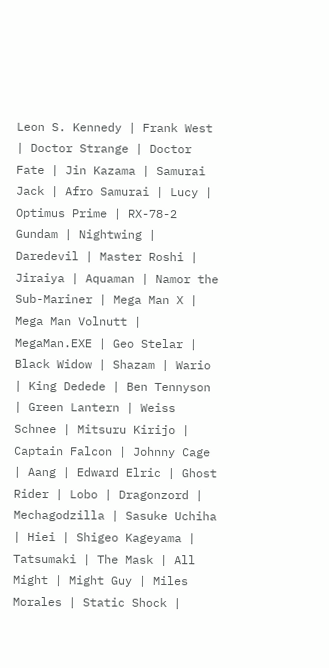Leon S. Kennedy | Frank West | Doctor Strange | Doctor Fate | Jin Kazama | Samurai Jack | Afro Samurai | Lucy | Optimus Prime | RX-78-2 Gundam | Nightwing | Daredevil | Master Roshi | Jiraiya | Aquaman | Namor the Sub-Mariner | Mega Man X | Mega Man Volnutt | MegaMan.EXE | Geo Stelar | Black Widow | Shazam | Wario | King Dedede | Ben Tennyson | Green Lantern | Weiss Schnee | Mitsuru Kirijo | Captain Falcon | Johnny Cage | Aang | Edward Elric | Ghost Rider | Lobo | Dragonzord | Mechagodzilla | Sasuke Uchiha | Hiei | Shigeo Kageyama | Tatsumaki | The Mask | All Might | Might Guy | Miles Morales | Static Shock |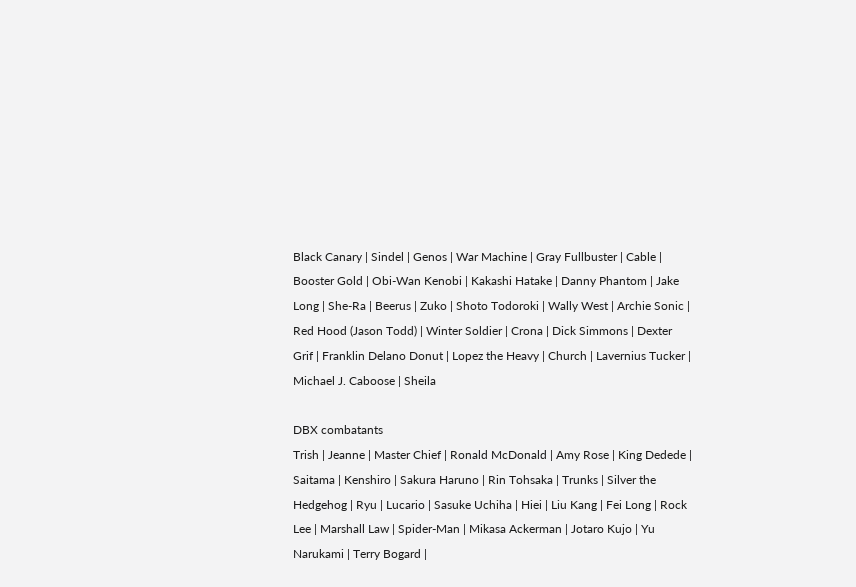Black Canary | Sindel | Genos | War Machine | Gray Fullbuster | Cable | Booster Gold | Obi-Wan Kenobi | Kakashi Hatake | Danny Phantom | Jake Long | She-Ra | Beerus | Zuko | Shoto Todoroki | Wally West | Archie Sonic | Red Hood (Jason Todd) | Winter Soldier | Crona | Dick Simmons | Dexter Grif | Franklin Delano Donut | Lopez the Heavy | Church | Lavernius Tucker | Michael J. Caboose | Sheila

DBX combatants
Trish | Jeanne | Master Chief | Ronald McDonald | Amy Rose | King Dedede | Saitama | Kenshiro | Sakura Haruno | Rin Tohsaka | Trunks | Silver the Hedgehog | Ryu | Lucario | Sasuke Uchiha | Hiei | Liu Kang | Fei Long | Rock Lee | Marshall Law | Spider-Man | Mikasa Ackerman | Jotaro Kujo | Yu Narukami | Terry Bogard |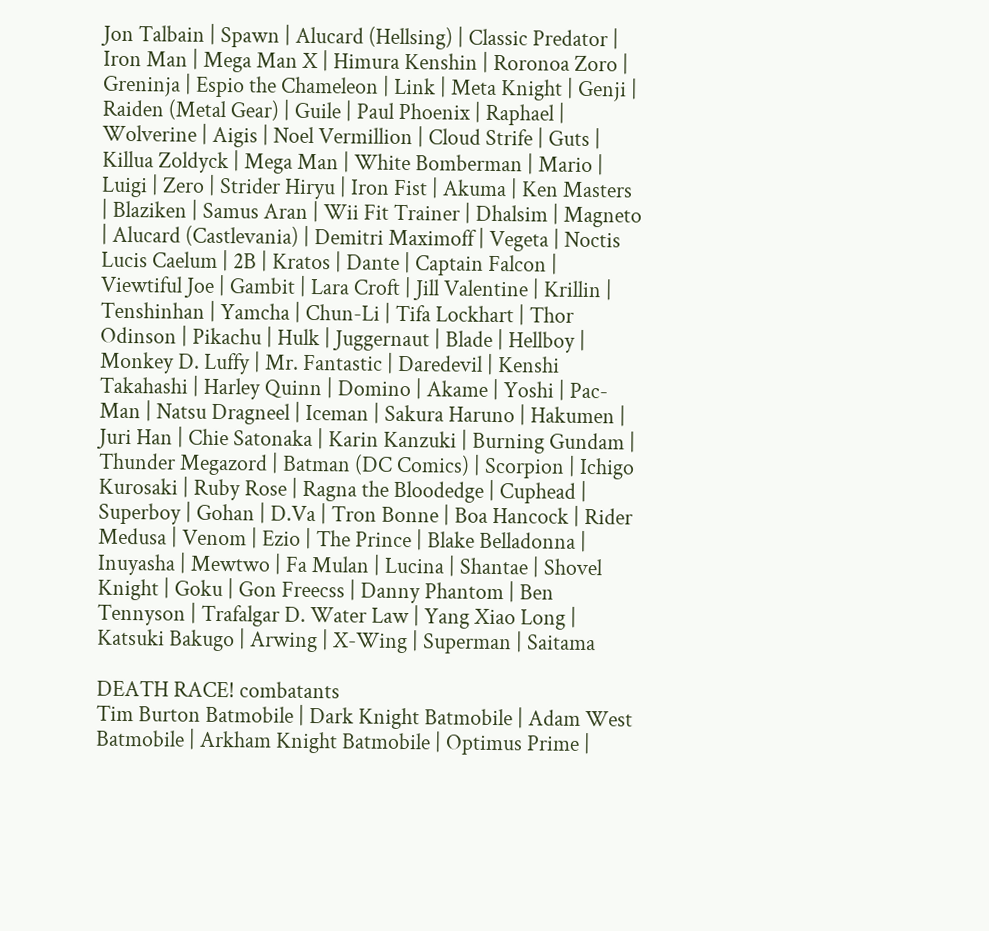Jon Talbain | Spawn | Alucard (Hellsing) | Classic Predator | Iron Man | Mega Man X | Himura Kenshin | Roronoa Zoro | Greninja | Espio the Chameleon | Link | Meta Knight | Genji | Raiden (Metal Gear) | Guile | Paul Phoenix | Raphael | Wolverine | Aigis | Noel Vermillion | Cloud Strife | Guts | Killua Zoldyck | Mega Man | White Bomberman | Mario | Luigi | Zero | Strider Hiryu | Iron Fist | Akuma | Ken Masters | Blaziken | Samus Aran | Wii Fit Trainer | Dhalsim | Magneto | Alucard (Castlevania) | Demitri Maximoff | Vegeta | Noctis Lucis Caelum | 2B | Kratos | Dante | Captain Falcon | Viewtiful Joe | Gambit | Lara Croft | Jill Valentine | Krillin | Tenshinhan | Yamcha | Chun-Li | Tifa Lockhart | Thor Odinson | Pikachu | Hulk | Juggernaut | Blade | Hellboy | Monkey D. Luffy | Mr. Fantastic | Daredevil | Kenshi Takahashi | Harley Quinn | Domino | Akame | Yoshi | Pac-Man | Natsu Dragneel | Iceman | Sakura Haruno | Hakumen | Juri Han | Chie Satonaka | Karin Kanzuki | Burning Gundam | Thunder Megazord | Batman (DC Comics) | Scorpion | Ichigo Kurosaki | Ruby Rose | Ragna the Bloodedge | Cuphead | Superboy | Gohan | D.Va | Tron Bonne | Boa Hancock | Rider Medusa | Venom | Ezio | The Prince | Blake Belladonna | Inuyasha | Mewtwo | Fa Mulan | Lucina | Shantae | Shovel Knight | Goku | Gon Freecss | Danny Phantom | Ben Tennyson | Trafalgar D. Water Law | Yang Xiao Long | Katsuki Bakugo | Arwing | X-Wing | Superman | Saitama

DEATH RACE! combatants
Tim Burton Batmobile | Dark Knight Batmobile | Adam West Batmobile | Arkham Knight Batmobile | Optimus Prime |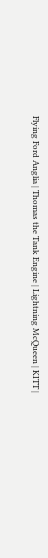Flying Ford Anglia | Thomas the Tank Engine | Lightning McQueen | KITT |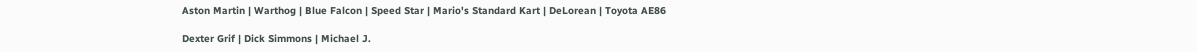Aston Martin | Warthog | Blue Falcon | Speed Star | Mario's Standard Kart | DeLorean | Toyota AE86

Dexter Grif | Dick Simmons | Michael J.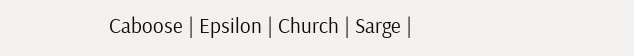Caboose | Epsilon | Church | Sarge |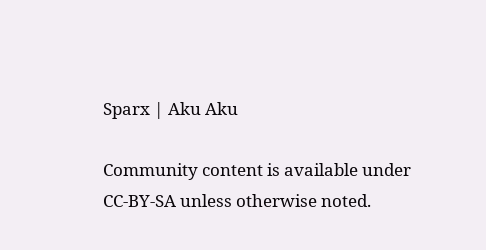Sparx | Aku Aku

Community content is available under CC-BY-SA unless otherwise noted.